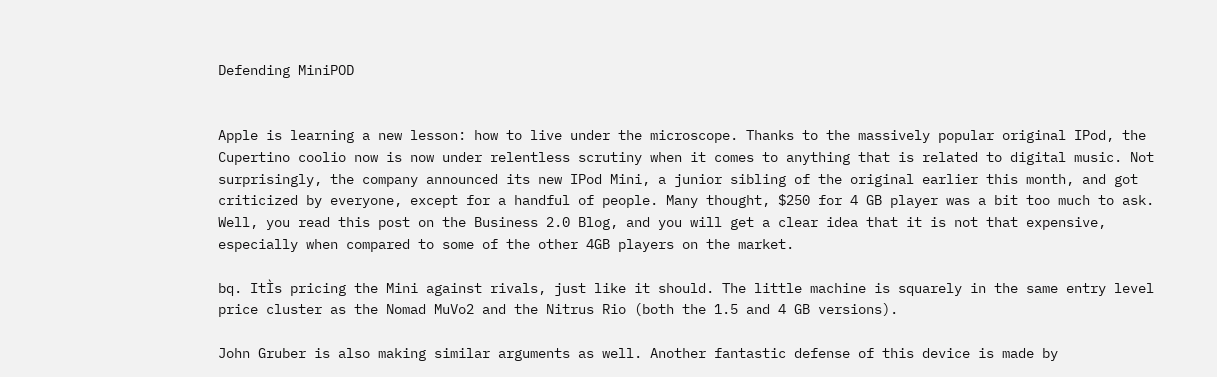Defending MiniPOD


Apple is learning a new lesson: how to live under the microscope. Thanks to the massively popular original IPod, the Cupertino coolio now is now under relentless scrutiny when it comes to anything that is related to digital music. Not surprisingly, the company announced its new IPod Mini, a junior sibling of the original earlier this month, and got criticized by everyone, except for a handful of people. Many thought, $250 for 4 GB player was a bit too much to ask. Well, you read this post on the Business 2.0 Blog, and you will get a clear idea that it is not that expensive, especially when compared to some of the other 4GB players on the market.

bq. ItÌs pricing the Mini against rivals, just like it should. The little machine is squarely in the same entry level price cluster as the Nomad MuVo2 and the Nitrus Rio (both the 1.5 and 4 GB versions).

John Gruber is also making similar arguments as well. Another fantastic defense of this device is made by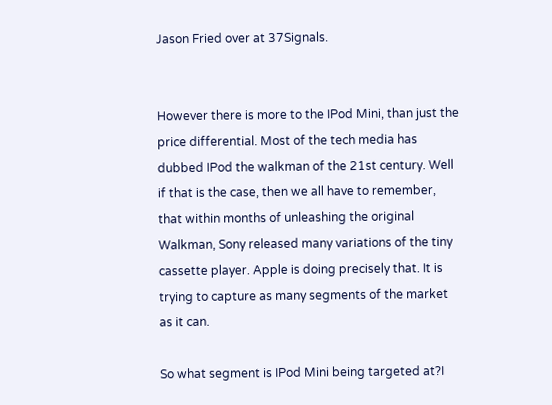Jason Fried over at 37Signals.


However there is more to the IPod Mini, than just the price differential. Most of the tech media has dubbed IPod the walkman of the 21st century. Well if that is the case, then we all have to remember, that within months of unleashing the original Walkman, Sony released many variations of the tiny cassette player. Apple is doing precisely that. It is trying to capture as many segments of the market as it can.

So what segment is IPod Mini being targeted at?I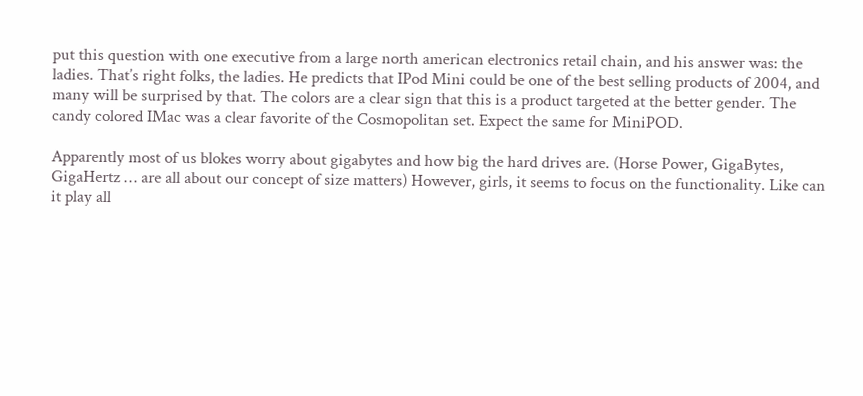put this question with one executive from a large north american electronics retail chain, and his answer was: the ladies. That’s right folks, the ladies. He predicts that IPod Mini could be one of the best selling products of 2004, and many will be surprised by that. The colors are a clear sign that this is a product targeted at the better gender. The candy colored IMac was a clear favorite of the Cosmopolitan set. Expect the same for MiniPOD.

Apparently most of us blokes worry about gigabytes and how big the hard drives are. (Horse Power, GigaBytes, GigaHertz … are all about our concept of size matters) However, girls, it seems to focus on the functionality. Like can it play all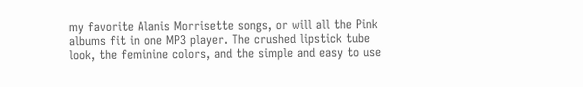my favorite Alanis Morrisette songs, or will all the Pink albums fit in one MP3 player. The crushed lipstick tube look, the feminine colors, and the simple and easy to use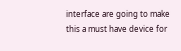interface are going to make this a must have device for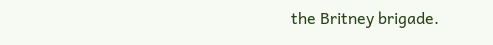the Britney brigade.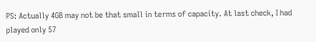PS: Actually 4GB may not be that small in terms of capacity. At last check, I had played only 57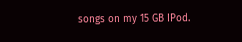songs on my 15 GB IPod.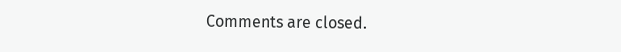Comments are closed.